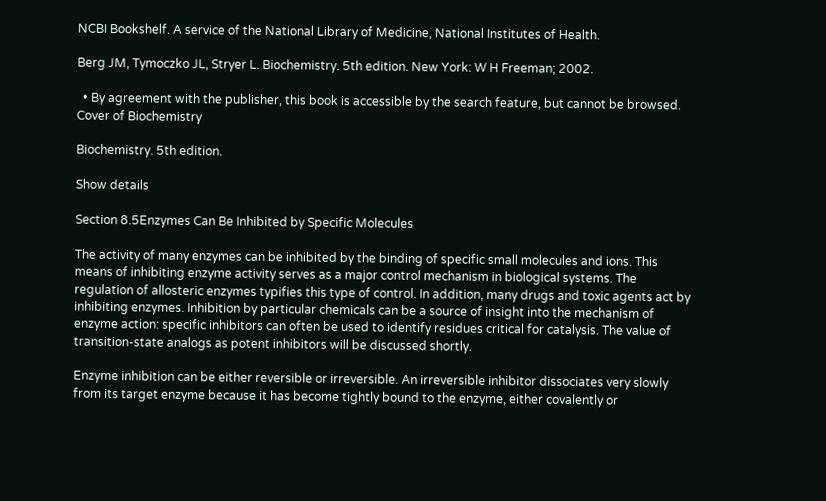NCBI Bookshelf. A service of the National Library of Medicine, National Institutes of Health.

Berg JM, Tymoczko JL, Stryer L. Biochemistry. 5th edition. New York: W H Freeman; 2002.

  • By agreement with the publisher, this book is accessible by the search feature, but cannot be browsed.
Cover of Biochemistry

Biochemistry. 5th edition.

Show details

Section 8.5Enzymes Can Be Inhibited by Specific Molecules

The activity of many enzymes can be inhibited by the binding of specific small molecules and ions. This means of inhibiting enzyme activity serves as a major control mechanism in biological systems. The regulation of allosteric enzymes typifies this type of control. In addition, many drugs and toxic agents act by inhibiting enzymes. Inhibition by particular chemicals can be a source of insight into the mechanism of enzyme action: specific inhibitors can often be used to identify residues critical for catalysis. The value of transition-state analogs as potent inhibitors will be discussed shortly.

Enzyme inhibition can be either reversible or irreversible. An irreversible inhibitor dissociates very slowly from its target enzyme because it has become tightly bound to the enzyme, either covalently or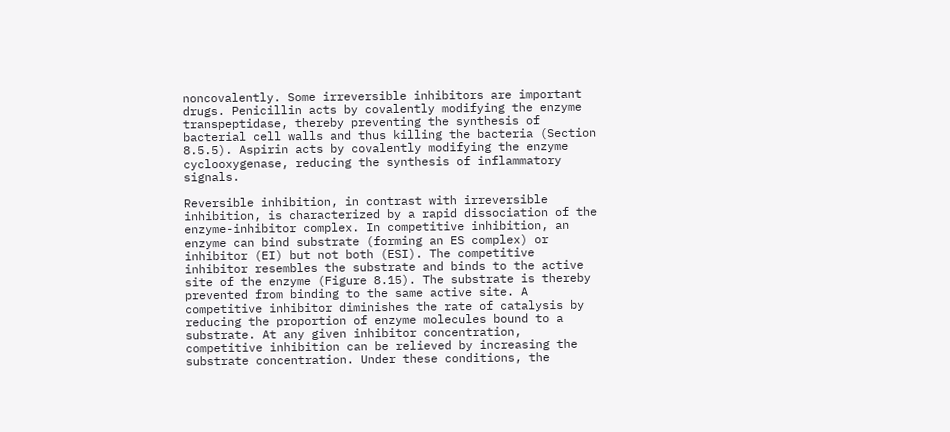noncovalently. Some irreversible inhibitors are important drugs. Penicillin acts by covalently modifying the enzyme transpeptidase, thereby preventing the synthesis of bacterial cell walls and thus killing the bacteria (Section 8.5.5). Aspirin acts by covalently modifying the enzyme cyclooxygenase, reducing the synthesis of inflammatory signals.

Reversible inhibition, in contrast with irreversible inhibition, is characterized by a rapid dissociation of the enzyme-inhibitor complex. In competitive inhibition, an enzyme can bind substrate (forming an ES complex) or inhibitor (EI) but not both (ESI). The competitive inhibitor resembles the substrate and binds to the active site of the enzyme (Figure 8.15). The substrate is thereby prevented from binding to the same active site. A competitive inhibitor diminishes the rate of catalysis by reducing the proportion of enzyme molecules bound to a substrate. At any given inhibitor concentration, competitive inhibition can be relieved by increasing the substrate concentration. Under these conditions, the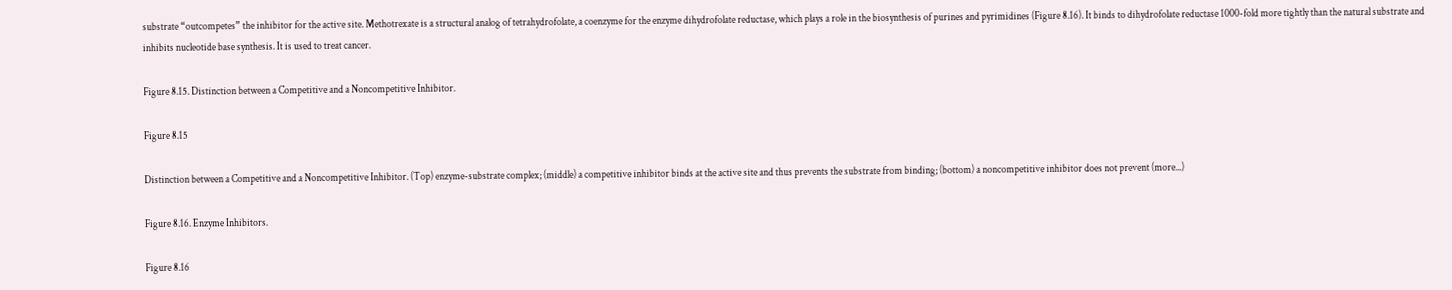substrate “outcompetes” the inhibitor for the active site. Methotrexate is a structural analog of tetrahydrofolate, a coenzyme for the enzyme dihydrofolate reductase, which plays a role in the biosynthesis of purines and pyrimidines (Figure 8.16). It binds to dihydrofolate reductase 1000-fold more tightly than the natural substrate and inhibits nucleotide base synthesis. It is used to treat cancer.

Figure 8.15. Distinction between a Competitive and a Noncompetitive Inhibitor.

Figure 8.15

Distinction between a Competitive and a Noncompetitive Inhibitor. (Top) enzyme-substrate complex; (middle) a competitive inhibitor binds at the active site and thus prevents the substrate from binding; (bottom) a noncompetitive inhibitor does not prevent (more...)

Figure 8.16. Enzyme Inhibitors.

Figure 8.16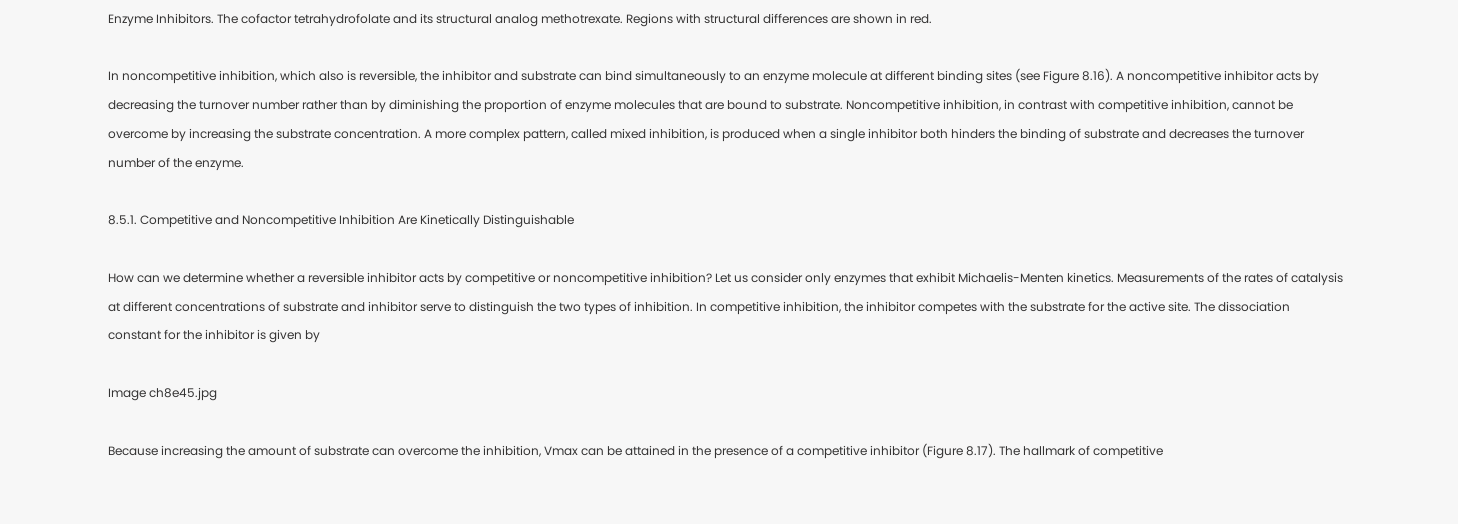Enzyme Inhibitors. The cofactor tetrahydrofolate and its structural analog methotrexate. Regions with structural differences are shown in red.

In noncompetitive inhibition, which also is reversible, the inhibitor and substrate can bind simultaneously to an enzyme molecule at different binding sites (see Figure 8.16). A noncompetitive inhibitor acts by decreasing the turnover number rather than by diminishing the proportion of enzyme molecules that are bound to substrate. Noncompetitive inhibition, in contrast with competitive inhibition, cannot be overcome by increasing the substrate concentration. A more complex pattern, called mixed inhibition, is produced when a single inhibitor both hinders the binding of substrate and decreases the turnover number of the enzyme.

8.5.1. Competitive and Noncompetitive Inhibition Are Kinetically Distinguishable

How can we determine whether a reversible inhibitor acts by competitive or noncompetitive inhibition? Let us consider only enzymes that exhibit Michaelis-Menten kinetics. Measurements of the rates of catalysis at different concentrations of substrate and inhibitor serve to distinguish the two types of inhibition. In competitive inhibition, the inhibitor competes with the substrate for the active site. The dissociation constant for the inhibitor is given by

Image ch8e45.jpg

Because increasing the amount of substrate can overcome the inhibition, Vmax can be attained in the presence of a competitive inhibitor (Figure 8.17). The hallmark of competitive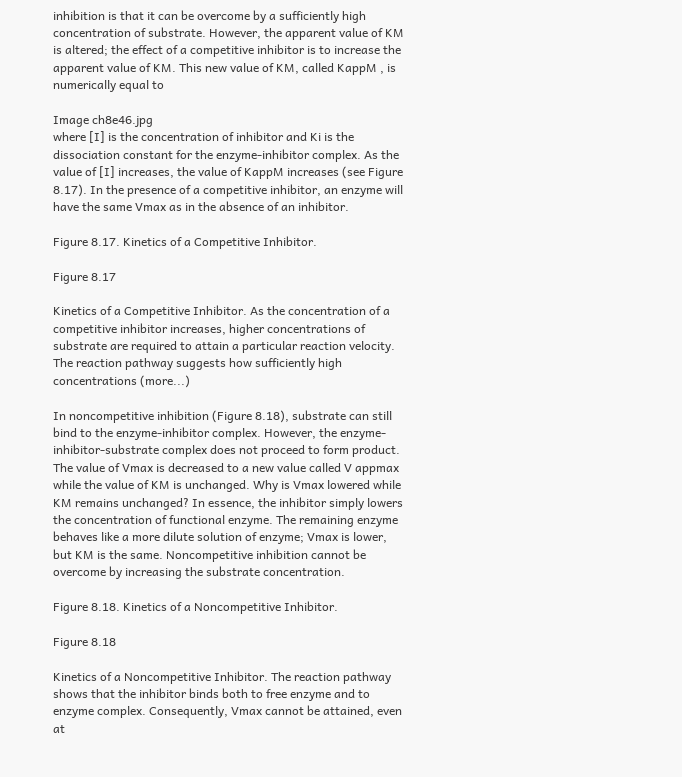inhibition is that it can be overcome by a sufficiently high concentration of substrate. However, the apparent value of KM is altered; the effect of a competitive inhibitor is to increase the apparent value of KM. This new value of KM, called KappM , is numerically equal to

Image ch8e46.jpg
where [I] is the concentration of inhibitor and Ki is the dissociation constant for the enzyme-inhibitor complex. As the value of [I] increases, the value of KappM increases (see Figure 8.17). In the presence of a competitive inhibitor, an enzyme will have the same Vmax as in the absence of an inhibitor.

Figure 8.17. Kinetics of a Competitive Inhibitor.

Figure 8.17

Kinetics of a Competitive Inhibitor. As the concentration of a competitive inhibitor increases, higher concentrations of substrate are required to attain a particular reaction velocity. The reaction pathway suggests how sufficiently high concentrations (more...)

In noncompetitive inhibition (Figure 8.18), substrate can still bind to the enzyme-inhibitor complex. However, the enzyme-inhibitor-substrate complex does not proceed to form product. The value of Vmax is decreased to a new value called V appmax while the value of KM is unchanged. Why is Vmax lowered while KM remains unchanged? In essence, the inhibitor simply lowers the concentration of functional enzyme. The remaining enzyme behaves like a more dilute solution of enzyme; Vmax is lower, but KM is the same. Noncompetitive inhibition cannot be overcome by increasing the substrate concentration.

Figure 8.18. Kinetics of a Noncompetitive Inhibitor.

Figure 8.18

Kinetics of a Noncompetitive Inhibitor. The reaction pathway shows that the inhibitor binds both to free enzyme and to enzyme complex. Consequently, Vmax cannot be attained, even at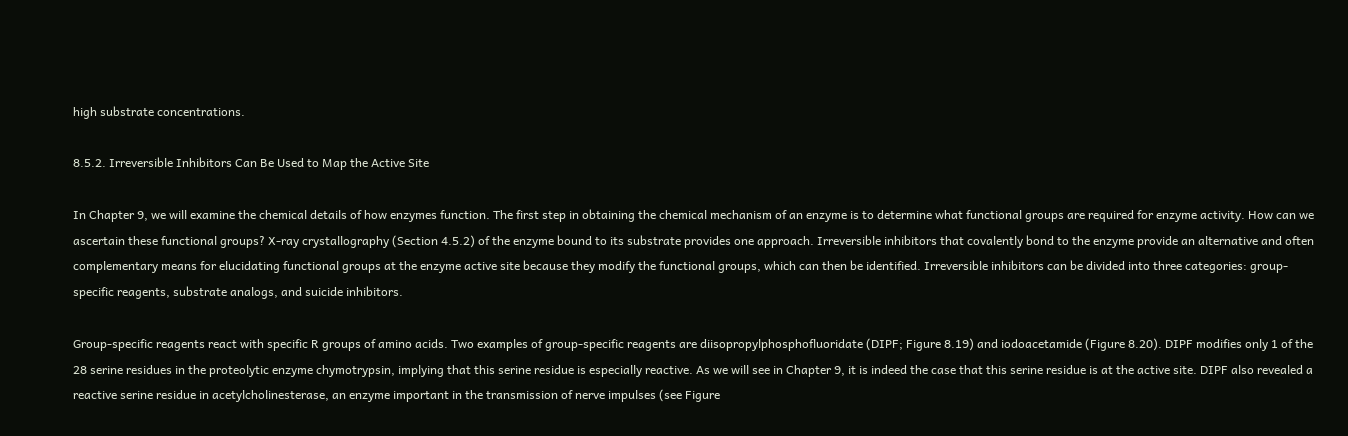high substrate concentrations.

8.5.2. Irreversible Inhibitors Can Be Used to Map the Active Site

In Chapter 9, we will examine the chemical details of how enzymes function. The first step in obtaining the chemical mechanism of an enzyme is to determine what functional groups are required for enzyme activity. How can we ascertain these functional groups? X-ray crystallography (Section 4.5.2) of the enzyme bound to its substrate provides one approach. Irreversible inhibitors that covalently bond to the enzyme provide an alternative and often complementary means for elucidating functional groups at the enzyme active site because they modify the functional groups, which can then be identified. Irreversible inhibitors can be divided into three categories: group-specific reagents, substrate analogs, and suicide inhibitors.

Group-specific reagents react with specific R groups of amino acids. Two examples of group-specific reagents are diisopropylphosphofluoridate (DIPF; Figure 8.19) and iodoacetamide (Figure 8.20). DIPF modifies only 1 of the 28 serine residues in the proteolytic enzyme chymotrypsin, implying that this serine residue is especially reactive. As we will see in Chapter 9, it is indeed the case that this serine residue is at the active site. DIPF also revealed a reactive serine residue in acetylcholinesterase, an enzyme important in the transmission of nerve impulses (see Figure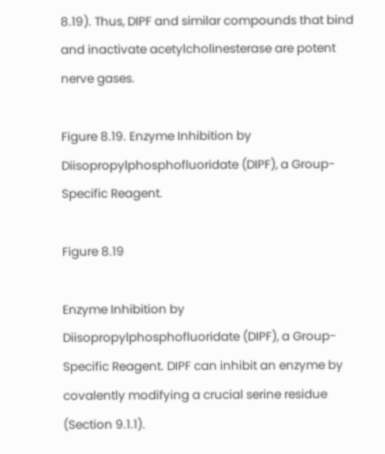8.19). Thus, DIPF and similar compounds that bind and inactivate acetylcholinesterase are potent nerve gases.

Figure 8.19. Enzyme Inhibition by Diisopropylphosphofluoridate (DIPF), a Group-Specific Reagent.

Figure 8.19

Enzyme Inhibition by Diisopropylphosphofluoridate (DIPF), a Group-Specific Reagent. DIPF can inhibit an enzyme by covalently modifying a crucial serine residue (Section 9.1.1).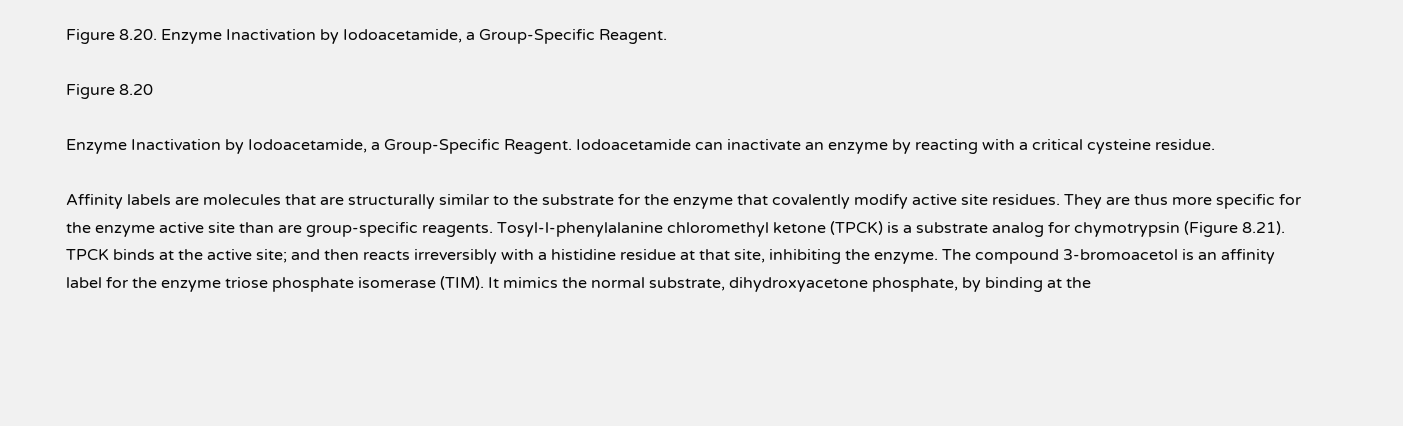Figure 8.20. Enzyme Inactivation by Iodoacetamide, a Group-Specific Reagent.

Figure 8.20

Enzyme Inactivation by Iodoacetamide, a Group-Specific Reagent. Iodoacetamide can inactivate an enzyme by reacting with a critical cysteine residue.

Affinity labels are molecules that are structurally similar to the substrate for the enzyme that covalently modify active site residues. They are thus more specific for the enzyme active site than are group-specific reagents. Tosyl-l-phenylalanine chloromethyl ketone (TPCK) is a substrate analog for chymotrypsin (Figure 8.21). TPCK binds at the active site; and then reacts irreversibly with a histidine residue at that site, inhibiting the enzyme. The compound 3-bromoacetol is an affinity label for the enzyme triose phosphate isomerase (TIM). It mimics the normal substrate, dihydroxyacetone phosphate, by binding at the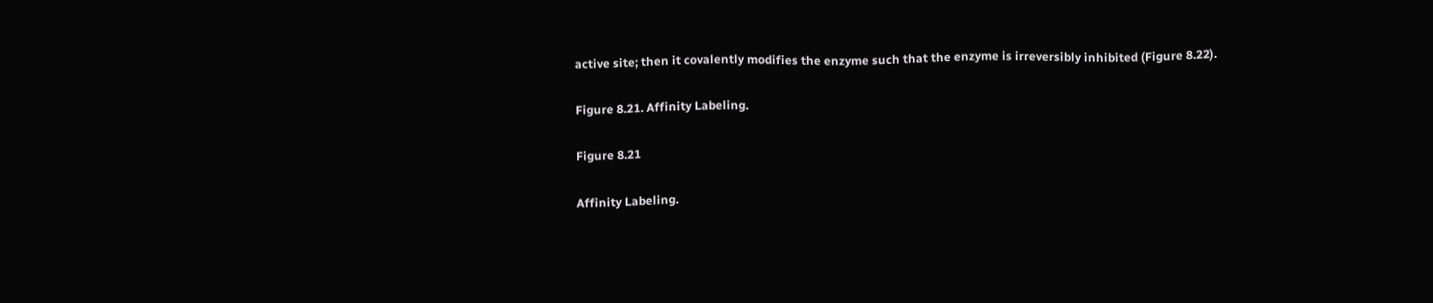active site; then it covalently modifies the enzyme such that the enzyme is irreversibly inhibited (Figure 8.22).

Figure 8.21. Affinity Labeling.

Figure 8.21

Affinity Labeling.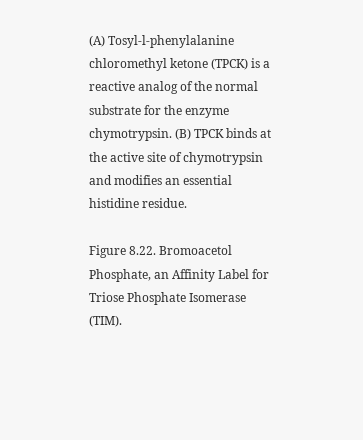(A) Tosyl-l-phenylalanine chloromethyl ketone (TPCK) is a reactive analog of the normal substrate for the enzyme chymotrypsin. (B) TPCK binds at the active site of chymotrypsin and modifies an essential histidine residue.

Figure 8.22. Bromoacetol Phosphate, an Affinity Label for Triose Phosphate Isomerase (TIM).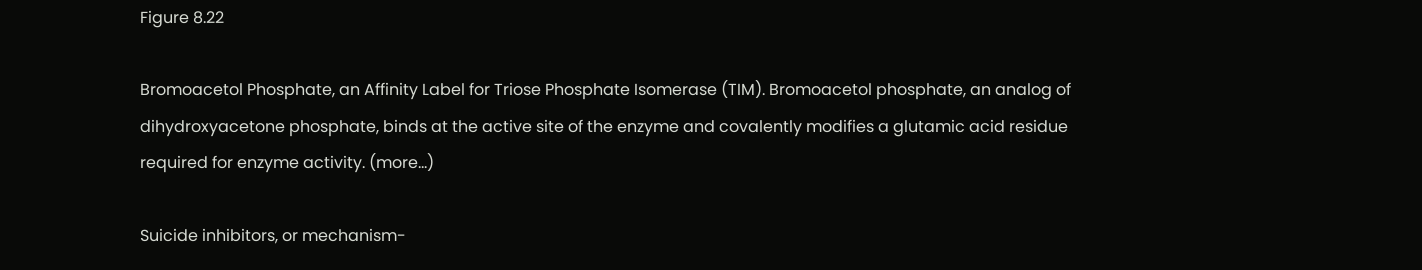Figure 8.22

Bromoacetol Phosphate, an Affinity Label for Triose Phosphate Isomerase (TIM). Bromoacetol phosphate, an analog of dihydroxyacetone phosphate, binds at the active site of the enzyme and covalently modifies a glutamic acid residue required for enzyme activity. (more...)

Suicide inhibitors, or mechanism-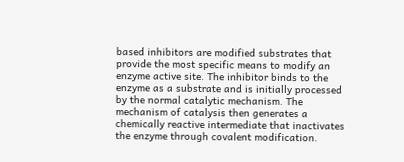based inhibitors are modified substrates that provide the most specific means to modify an enzyme active site. The inhibitor binds to the enzyme as a substrate and is initially processed by the normal catalytic mechanism. The mechanism of catalysis then generates a chemically reactive intermediate that inactivates the enzyme through covalent modification.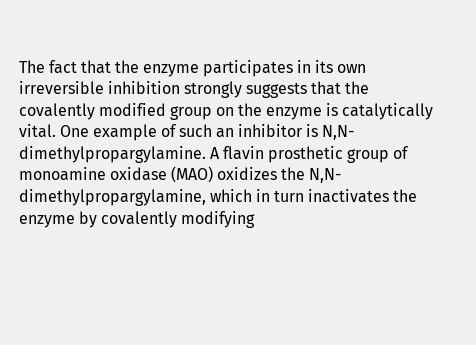The fact that the enzyme participates in its own irreversible inhibition strongly suggests that the covalently modified group on the enzyme is catalytically vital. One example of such an inhibitor is N,N-dimethylpropargylamine. A flavin prosthetic group of monoamine oxidase (MAO) oxidizes the N,N-dimethylpropargylamine, which in turn inactivates the enzyme by covalently modifying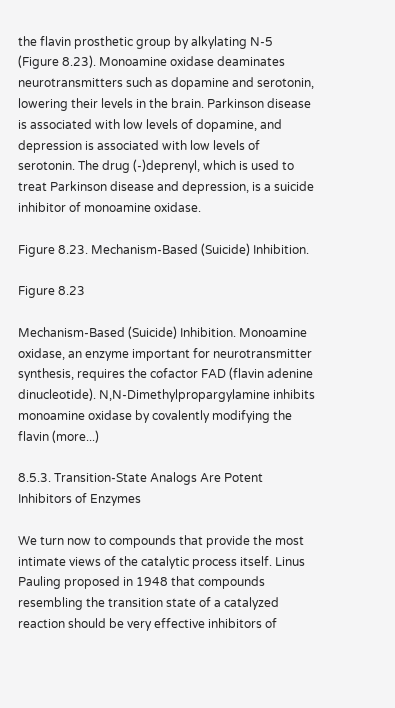the flavin prosthetic group by alkylating N-5 (Figure 8.23). Monoamine oxidase deaminates neurotransmitters such as dopamine and serotonin, lowering their levels in the brain. Parkinson disease is associated with low levels of dopamine, and depression is associated with low levels of serotonin. The drug (-)deprenyl, which is used to treat Parkinson disease and depression, is a suicide inhibitor of monoamine oxidase.

Figure 8.23. Mechanism-Based (Suicide) Inhibition.

Figure 8.23

Mechanism-Based (Suicide) Inhibition. Monoamine oxidase, an enzyme important for neurotransmitter synthesis, requires the cofactor FAD (flavin adenine dinucleotide). N,N-Dimethylpropargylamine inhibits monoamine oxidase by covalently modifying the flavin (more...)

8.5.3. Transition-State Analogs Are Potent Inhibitors of Enzymes

We turn now to compounds that provide the most intimate views of the catalytic process itself. Linus Pauling proposed in 1948 that compounds resembling the transition state of a catalyzed reaction should be very effective inhibitors of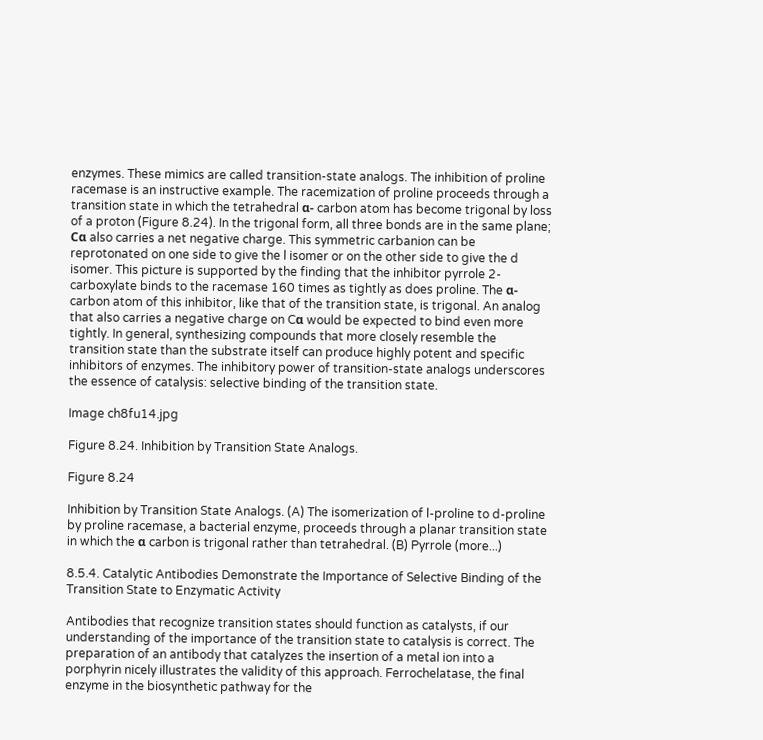enzymes. These mimics are called transition-state analogs. The inhibition of proline racemase is an instructive example. The racemization of proline proceeds through a transition state in which the tetrahedral α- carbon atom has become trigonal by loss of a proton (Figure 8.24). In the trigonal form, all three bonds are in the same plane; Cα also carries a net negative charge. This symmetric carbanion can be reprotonated on one side to give the l isomer or on the other side to give the d isomer. This picture is supported by the finding that the inhibitor pyrrole 2-carboxylate binds to the racemase 160 times as tightly as does proline. The α-carbon atom of this inhibitor, like that of the transition state, is trigonal. An analog that also carries a negative charge on Cα would be expected to bind even more tightly. In general, synthesizing compounds that more closely resemble the transition state than the substrate itself can produce highly potent and specific inhibitors of enzymes. The inhibitory power of transition-state analogs underscores the essence of catalysis: selective binding of the transition state.

Image ch8fu14.jpg

Figure 8.24. Inhibition by Transition State Analogs.

Figure 8.24

Inhibition by Transition State Analogs. (A) The isomerization of l-proline to d-proline by proline racemase, a bacterial enzyme, proceeds through a planar transition state in which the α carbon is trigonal rather than tetrahedral. (B) Pyrrole (more...)

8.5.4. Catalytic Antibodies Demonstrate the Importance of Selective Binding of the Transition State to Enzymatic Activity

Antibodies that recognize transition states should function as catalysts, if our understanding of the importance of the transition state to catalysis is correct. The preparation of an antibody that catalyzes the insertion of a metal ion into a porphyrin nicely illustrates the validity of this approach. Ferrochelatase, the final enzyme in the biosynthetic pathway for the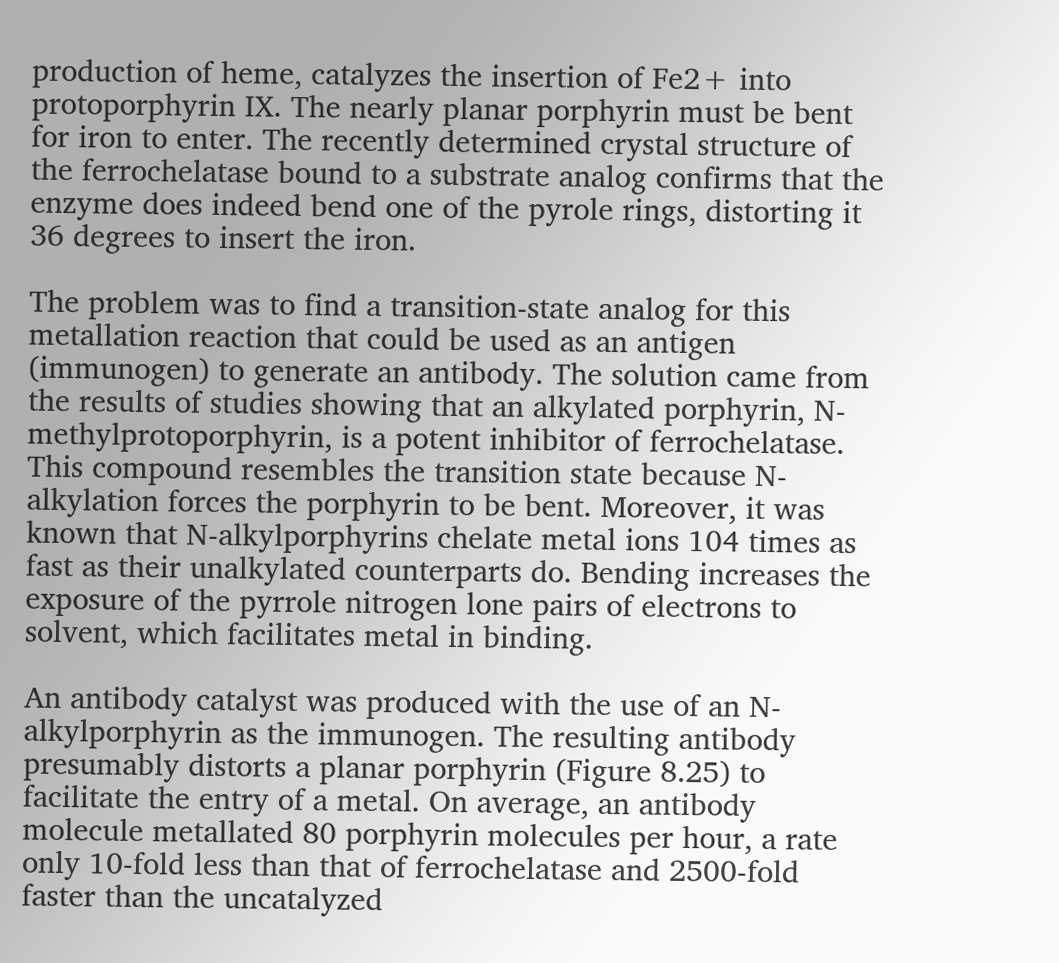production of heme, catalyzes the insertion of Fe2+ into protoporphyrin IX. The nearly planar porphyrin must be bent for iron to enter. The recently determined crystal structure of the ferrochelatase bound to a substrate analog confirms that the enzyme does indeed bend one of the pyrole rings, distorting it 36 degrees to insert the iron.

The problem was to find a transition-state analog for this metallation reaction that could be used as an antigen (immunogen) to generate an antibody. The solution came from the results of studies showing that an alkylated porphyrin, N-methylprotoporphyrin, is a potent inhibitor of ferrochelatase. This compound resembles the transition state because N-alkylation forces the porphyrin to be bent. Moreover, it was known that N-alkylporphyrins chelate metal ions 104 times as fast as their unalkylated counterparts do. Bending increases the exposure of the pyrrole nitrogen lone pairs of electrons to solvent, which facilitates metal in binding.

An antibody catalyst was produced with the use of an N-alkylporphyrin as the immunogen. The resulting antibody presumably distorts a planar porphyrin (Figure 8.25) to facilitate the entry of a metal. On average, an antibody molecule metallated 80 porphyrin molecules per hour, a rate only 10-fold less than that of ferrochelatase and 2500-fold faster than the uncatalyzed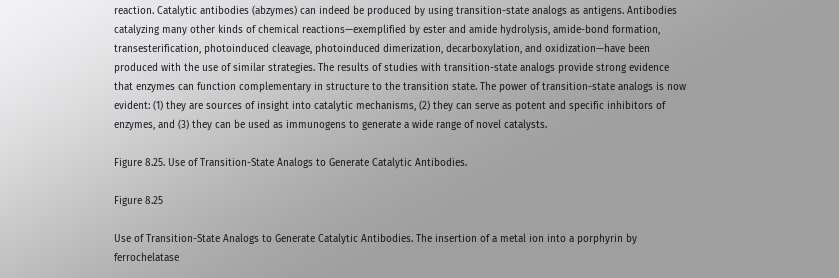reaction. Catalytic antibodies (abzymes) can indeed be produced by using transition-state analogs as antigens. Antibodies catalyzing many other kinds of chemical reactions—exemplified by ester and amide hydrolysis, amide-bond formation, transesterification, photoinduced cleavage, photoinduced dimerization, decarboxylation, and oxidization—have been produced with the use of similar strategies. The results of studies with transition-state analogs provide strong evidence that enzymes can function complementary in structure to the transition state. The power of transition-state analogs is now evident: (1) they are sources of insight into catalytic mechanisms, (2) they can serve as potent and specific inhibitors of enzymes, and (3) they can be used as immunogens to generate a wide range of novel catalysts.

Figure 8.25. Use of Transition-State Analogs to Generate Catalytic Antibodies.

Figure 8.25

Use of Transition-State Analogs to Generate Catalytic Antibodies. The insertion of a metal ion into a porphyrin by ferrochelatase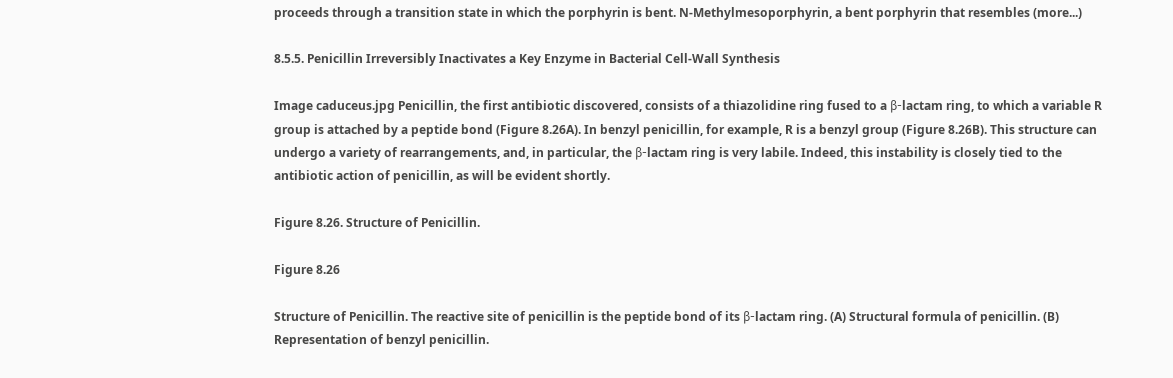proceeds through a transition state in which the porphyrin is bent. N-Methylmesoporphyrin, a bent porphyrin that resembles (more...)

8.5.5. Penicillin Irreversibly Inactivates a Key Enzyme in Bacterial Cell-Wall Synthesis

Image caduceus.jpg Penicillin, the first antibiotic discovered, consists of a thiazolidine ring fused to a β-lactam ring, to which a variable R group is attached by a peptide bond (Figure 8.26A). In benzyl penicillin, for example, R is a benzyl group (Figure 8.26B). This structure can undergo a variety of rearrangements, and, in particular, the β-lactam ring is very labile. Indeed, this instability is closely tied to the antibiotic action of penicillin, as will be evident shortly.

Figure 8.26. Structure of Penicillin.

Figure 8.26

Structure of Penicillin. The reactive site of penicillin is the peptide bond of its β-lactam ring. (A) Structural formula of penicillin. (B) Representation of benzyl penicillin.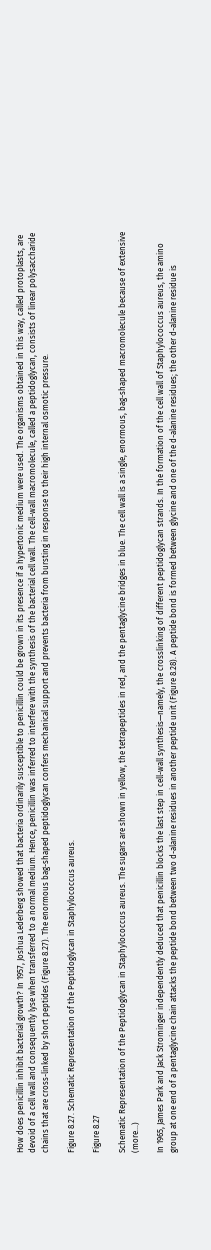How does penicillin inhibit bacterial growth? In 1957, Joshua Lederberg showed that bacteria ordinarily susceptible to penicillin could be grown in its presence if a hypertonic medium were used. The organisms obtained in this way, called protoplasts, are devoid of a cell wall and consequently lyse when transferred to a normal medium. Hence, penicillin was inferred to interfere with the synthesis of the bacterial cell wall. The cell-wall macromolecule, called a peptidoglycan, consists of linear polysaccharide chains that are cross-linked by short peptides (Figure 8.27). The enormous bag-shaped peptidoglycan confers mechanical support and prevents bacteria from bursting in response to their high internal osmotic pressure.

Figure 8.27. Schematic Representation of the Peptidoglycan in Staphylococcus aureus.

Figure 8.27

Schematic Representation of the Peptidoglycan in Staphylococcus aureus. The sugars are shown in yellow, the tetrapeptides in red, and the pentaglycine bridges in blue. The cell wall is a single, enormous, bag-shaped macromolecule because of extensive (more...)

In 1965, James Park and Jack Strominger independently deduced that penicillin blocks the last step in cell-wall synthesis—namely, the crosslinking of different peptidoglycan strands. In the formation of the cell wall of Staphylococcus aureus, the amino group at one end of a pentaglycine chain attacks the peptide bond between two d-alanine residues in another peptide unit (Figure 8.28). A peptide bond is formed between glycine and one of the d-alanine residues; the other d-alanine residue is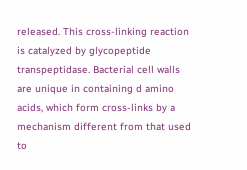released. This cross-linking reaction is catalyzed by glycopeptide transpeptidase. Bacterial cell walls are unique in containing d amino acids, which form cross-links by a mechanism different from that used to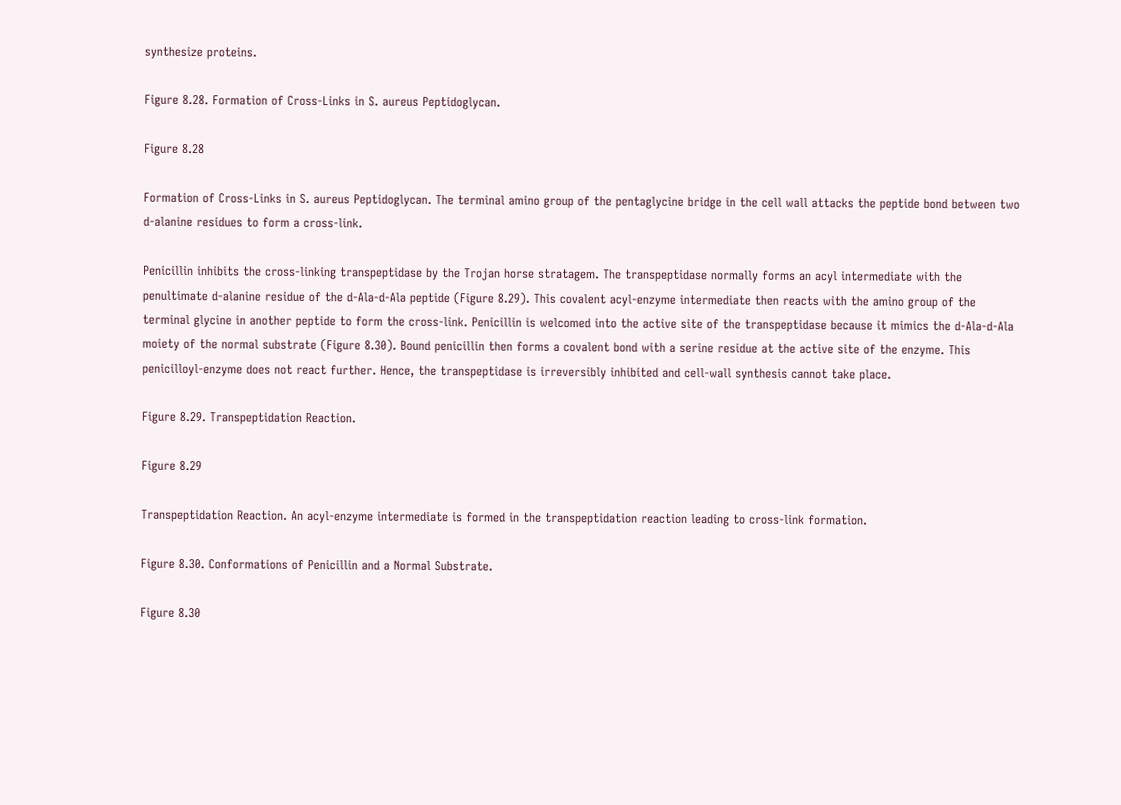synthesize proteins.

Figure 8.28. Formation of Cross-Links in S. aureus Peptidoglycan.

Figure 8.28

Formation of Cross-Links in S. aureus Peptidoglycan. The terminal amino group of the pentaglycine bridge in the cell wall attacks the peptide bond between two d-alanine residues to form a cross-link.

Penicillin inhibits the cross-linking transpeptidase by the Trojan horse stratagem. The transpeptidase normally forms an acyl intermediate with the penultimate d-alanine residue of the d-Ala-d-Ala peptide (Figure 8.29). This covalent acyl-enzyme intermediate then reacts with the amino group of the terminal glycine in another peptide to form the cross-link. Penicillin is welcomed into the active site of the transpeptidase because it mimics the d-Ala-d-Ala moiety of the normal substrate (Figure 8.30). Bound penicillin then forms a covalent bond with a serine residue at the active site of the enzyme. This penicilloyl-enzyme does not react further. Hence, the transpeptidase is irreversibly inhibited and cell-wall synthesis cannot take place.

Figure 8.29. Transpeptidation Reaction.

Figure 8.29

Transpeptidation Reaction. An acyl-enzyme intermediate is formed in the transpeptidation reaction leading to cross-link formation.

Figure 8.30. Conformations of Penicillin and a Normal Substrate.

Figure 8.30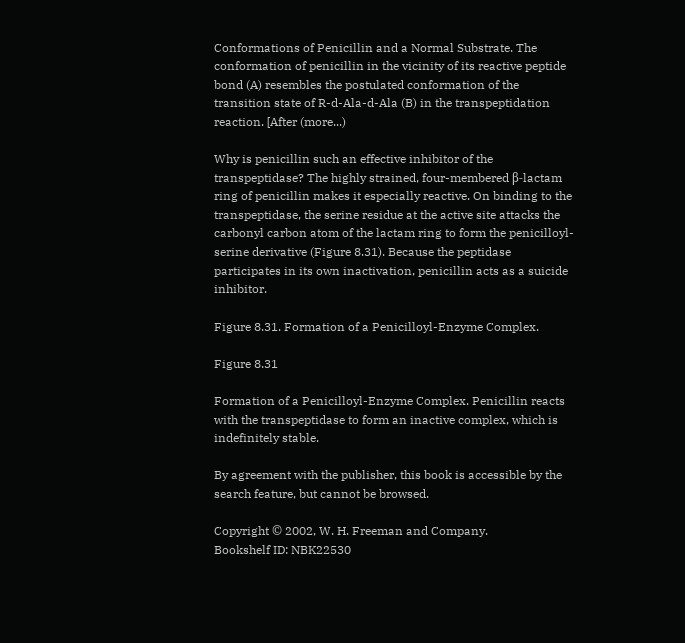Conformations of Penicillin and a Normal Substrate. The conformation of penicillin in the vicinity of its reactive peptide bond (A) resembles the postulated conformation of the transition state of R-d-Ala-d-Ala (B) in the transpeptidation reaction. [After (more...)

Why is penicillin such an effective inhibitor of the transpeptidase? The highly strained, four-membered β-lactam ring of penicillin makes it especially reactive. On binding to the transpeptidase, the serine residue at the active site attacks the carbonyl carbon atom of the lactam ring to form the penicilloyl-serine derivative (Figure 8.31). Because the peptidase participates in its own inactivation, penicillin acts as a suicide inhibitor.

Figure 8.31. Formation of a Penicilloyl-Enzyme Complex.

Figure 8.31

Formation of a Penicilloyl-Enzyme Complex. Penicillin reacts with the transpeptidase to form an inactive complex, which is indefinitely stable.

By agreement with the publisher, this book is accessible by the search feature, but cannot be browsed.

Copyright © 2002, W. H. Freeman and Company.
Bookshelf ID: NBK22530